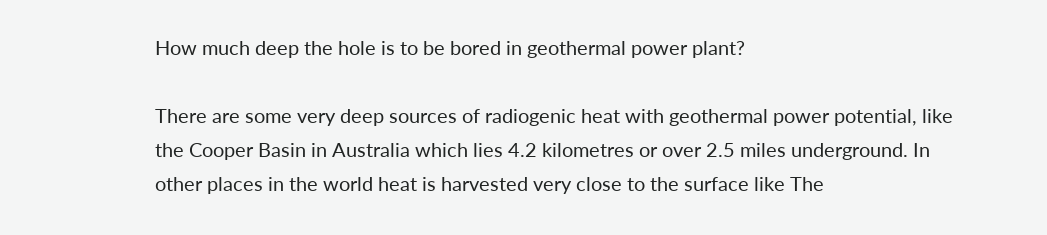How much deep the hole is to be bored in geothermal power plant?

There are some very deep sources of radiogenic heat with geothermal power potential, like the Cooper Basin in Australia which lies 4.2 kilometres or over 2.5 miles underground. In other places in the world heat is harvested very close to the surface like The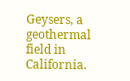Geysers, a geothermal field in California.